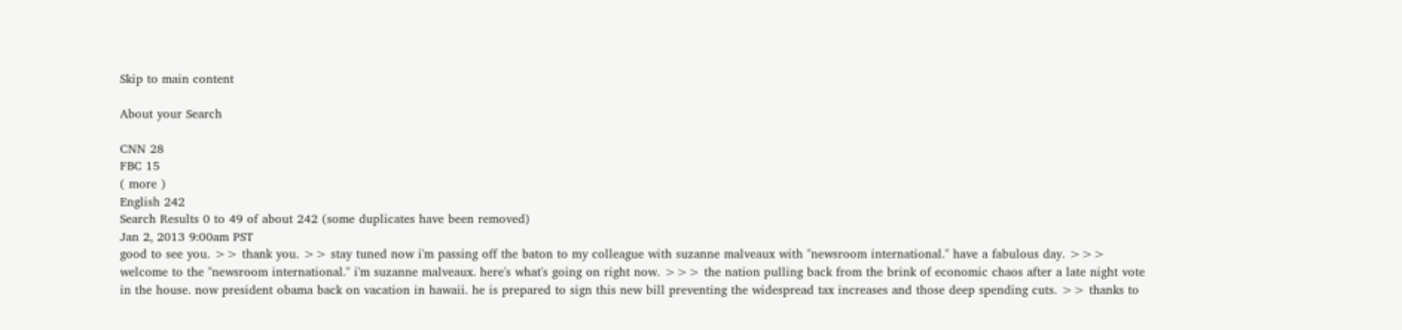Skip to main content

About your Search

CNN 28
FBC 15
( more )
English 242
Search Results 0 to 49 of about 242 (some duplicates have been removed)
Jan 2, 2013 9:00am PST
good to see you. >> thank you. >> stay tuned now i'm passing off the baton to my colleague with suzanne malveaux with "newsroom international." have a fabulous day. >>> welcome to the "newsroom international." i'm suzanne malveaux. here's what's going on right now. >>> the nation pulling back from the brink of economic chaos after a late night vote in the house. now president obama back on vacation in hawaii. he is prepared to sign this new bill preventing the widespread tax increases and those deep spending cuts. >> thanks to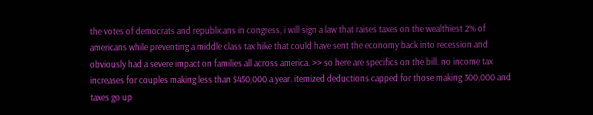the votes of democrats and republicans in congress, i will sign a law that raises taxes on the wealthiest 2% of americans while preventing a middle class tax hike that could have sent the economy back into recession and obviously had a severe impact on families all across america. >> so here are specifics on the bill. no income tax increases for couples making less than $450,000 a year. itemized deductions capped for those making 300,000 and taxes go up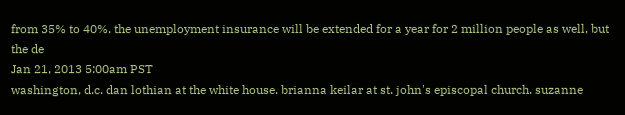from 35% to 40%. the unemployment insurance will be extended for a year for 2 million people as well, but the de
Jan 21, 2013 5:00am PST
washington, d.c. dan lothian at the white house. brianna keilar at st. john's episcopal church. suzanne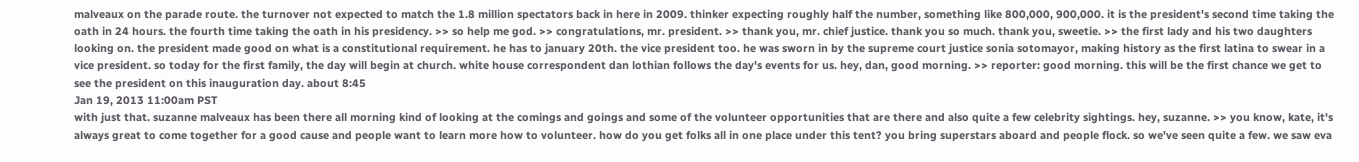malveaux on the parade route. the turnover not expected to match the 1.8 million spectators back in here in 2009. thinker expecting roughly half the number, something like 800,000, 900,000. it is the president's second time taking the oath in 24 hours. the fourth time taking the oath in his presidency. >> so help me god. >> congratulations, mr. president. >> thank you, mr. chief justice. thank you so much. thank you, sweetie. >> the first lady and his two daughters looking on. the president made good on what is a constitutional requirement. he has to january 20th. the vice president too. he was sworn in by the supreme court justice sonia sotomayor, making history as the first latina to swear in a vice president. so today for the first family, the day will begin at church. white house correspondent dan lothian follows the day's events for us. hey, dan, good morning. >> reporter: good morning. this will be the first chance we get to see the president on this inauguration day. about 8:45
Jan 19, 2013 11:00am PST
with just that. suzanne malveaux has been there all morning kind of looking at the comings and goings and some of the volunteer opportunities that are there and also quite a few celebrity sightings. hey, suzanne. >> you know, kate, it's always great to come together for a good cause and people want to learn more how to volunteer. how do you get folks all in one place under this tent? you bring superstars aboard and people flock. so we've seen quite a few. we saw eva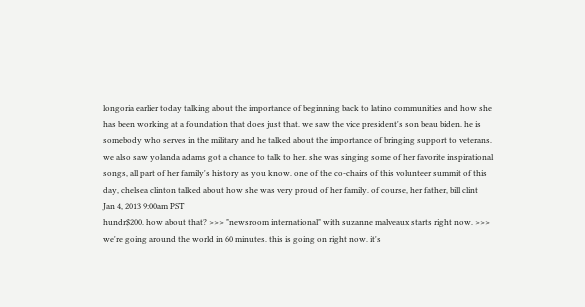longoria earlier today talking about the importance of beginning back to latino communities and how she has been working at a foundation that does just that. we saw the vice president's son beau biden. he is somebody who serves in the military and he talked about the importance of bringing support to veterans. we also saw yolanda adams got a chance to talk to her. she was singing some of her favorite inspirational songs, all part of her family's history as you know. one of the co-chairs of this volunteer summit of this day, chelsea clinton talked about how she was very proud of her family. of course, her father, bill clint
Jan 4, 2013 9:00am PST
hundr$200. how about that? >>> "newsroom international" with suzanne malveaux starts right now. >>> we're going around the world in 60 minutes. this is going on right now. it's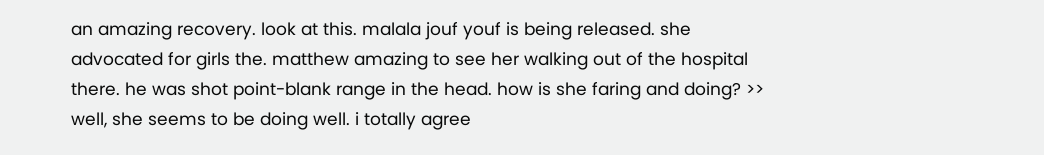an amazing recovery. look at this. malala jouf youf is being released. she advocated for girls the. matthew amazing to see her walking out of the hospital there. he was shot point-blank range in the head. how is she faring and doing? >> well, she seems to be doing well. i totally agree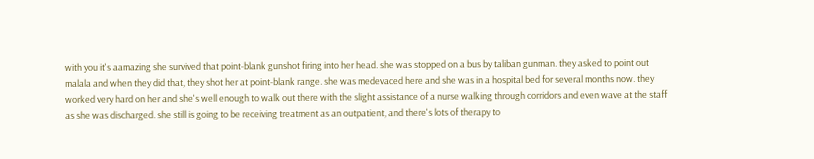with you it's aamazing she survived that point-blank gunshot firing into her head. she was stopped on a bus by taliban gunman. they asked to point out malala and when they did that, they shot her at point-blank range. she was medevaced here and she was in a hospital bed for several months now. they worked very hard on her and she's well enough to walk out there with the slight assistance of a nurse walking through corridors and even wave at the staff as she was discharged. she still is going to be receiving treatment as an outpatient, and there's lots of therapy to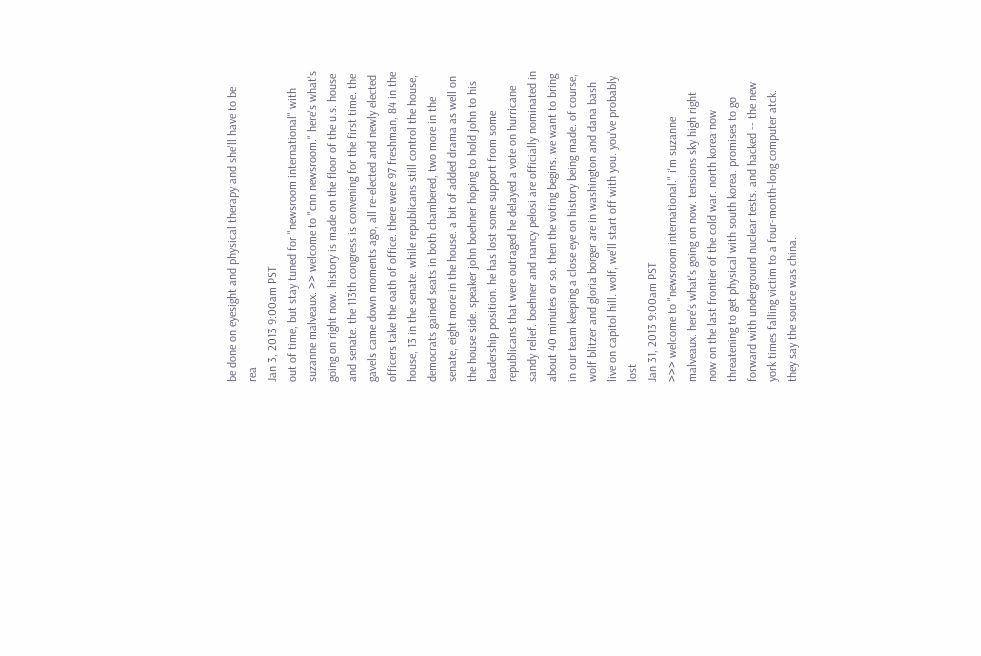be done on eyesight and physical therapy and she'll have to be rea
Jan 3, 2013 9:00am PST
out of time, but stay tuned for "newsroom international" with suzanne malveaux. >> welcome to "cnn newsroom." here's what's going on right now. history is made on the floor of the u.s. house and senate. the 113th congress is convening for the first time. the gavels came down moments ago, all re-elected and newly elected officers take the oath of office. there were 97 freshman, 84 in the house, 13 in the senate. while republicans still control the house, democrats gained seats in both chambered, two more in the senate, eight more in the house. a bit of added drama as well on the house side. speaker john boehner hoping to hold john to his leadership position. he has lost some support from some republicans that were outraged he delayed a vote on hurricane sandy relief. boehner and nancy pelosi are officially nominated in about 40 minutes or so. then the voting begins. we want to bring in our team keeping a close eye on history being made. of course, wolf blitzer and gloria borger are in washington and dana bash live on capitol hill. wolf, we'll start off with you. you've probably lost
Jan 31, 2013 9:00am PST
>>> welcome to "newsroom international." i'm suzanne malveaux. here's what's going on now. tensions sky high right now on the last frontier of the cold war. north korea now threatening to get physical with south korea. promises to go forward with underground nuclear tests. and hacked -- the new york times falling victim to a four-month-long computer atck. they say the source was china.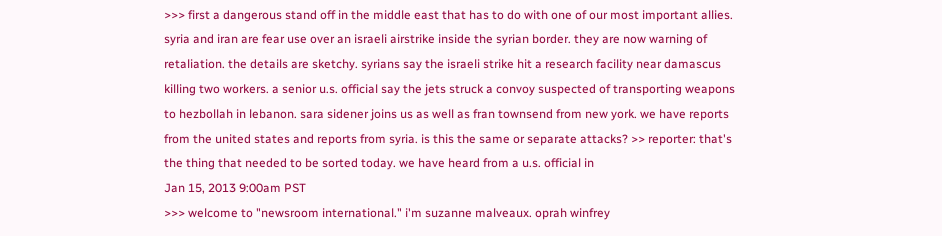>>> first a dangerous stand off in the middle east that has to do with one of our most important allies. syria and iran are fear use over an israeli airstrike inside the syrian border. they are now warning of retaliation. the details are sketchy. syrians say the israeli strike hit a research facility near damascus killing two workers. a senior u.s. official say the jets struck a convoy suspected of transporting weapons to hezbollah in lebanon. sara sidener joins us as well as fran townsend from new york. we have reports from the united states and reports from syria. is this the same or separate attacks? >> reporter: that's the thing that needed to be sorted today. we have heard from a u.s. official in
Jan 15, 2013 9:00am PST
>>> welcome to "newsroom international." i'm suzanne malveaux. oprah winfrey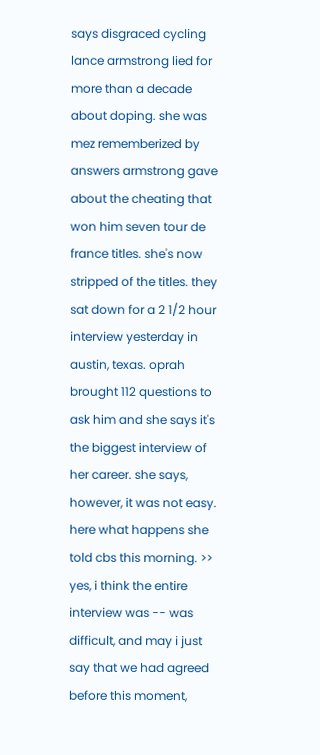says disgraced cycling lance armstrong lied for more than a decade about doping. she was mez rememberized by answers armstrong gave about the cheating that won him seven tour de france titles. she's now stripped of the titles. they sat down for a 2 1/2 hour interview yesterday in austin, texas. oprah brought 112 questions to ask him and she says it's the biggest interview of her career. she says, however, it was not easy. here what happens she told cbs this morning. >> yes, i think the entire interview was -- was difficult, and may i just say that we had agreed before this moment,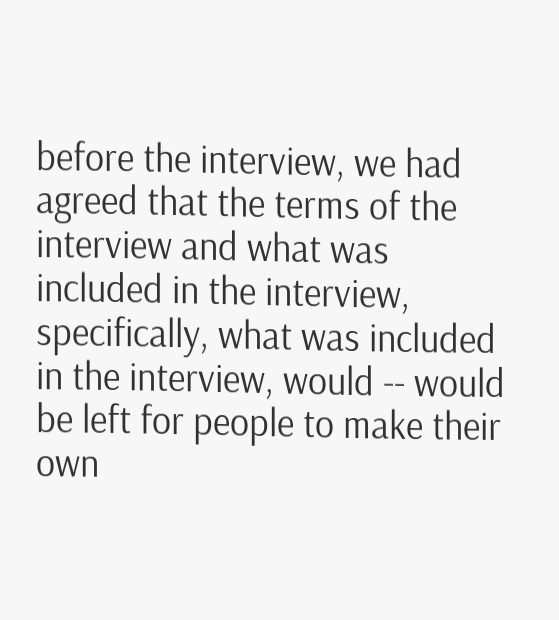before the interview, we had agreed that the terms of the interview and what was included in the interview, specifically, what was included in the interview, would -- would be left for people to make their own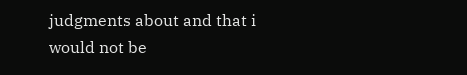judgments about and that i would not be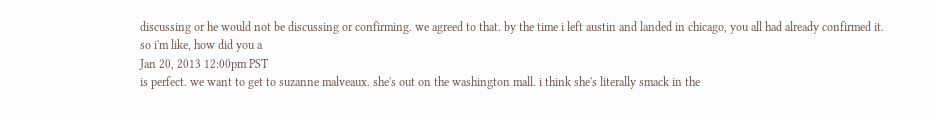discussing or he would not be discussing or confirming. we agreed to that. by the time i left austin and landed in chicago, you all had already confirmed it. so i'm like, how did you a
Jan 20, 2013 12:00pm PST
is perfect. we want to get to suzanne malveaux. she's out on the washington mall. i think she's literally smack in the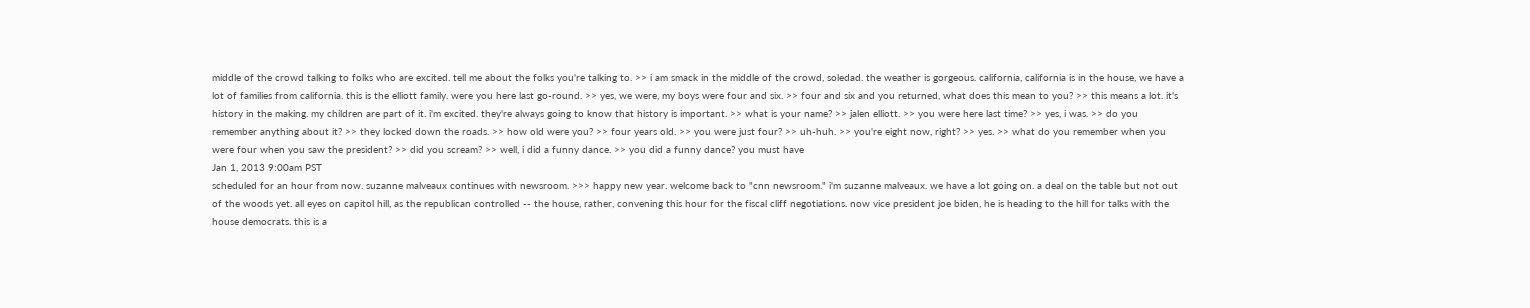middle of the crowd talking to folks who are excited. tell me about the folks you're talking to. >> i am smack in the middle of the crowd, soledad. the weather is gorgeous. california, california is in the house, we have a lot of families from california. this is the elliott family. were you here last go-round. >> yes, we were, my boys were four and six. >> four and six and you returned, what does this mean to you? >> this means a lot. it's history in the making. my children are part of it. i'm excited. they're always going to know that history is important. >> what is your name? >> jalen elliott. >> you were here last time? >> yes, i was. >> do you remember anything about it? >> they locked down the roads. >> how old were you? >> four years old. >> you were just four? >> uh-huh. >> you're eight now, right? >> yes. >> what do you remember when you were four when you saw the president? >> did you scream? >> well, i did a funny dance. >> you did a funny dance? you must have
Jan 1, 2013 9:00am PST
scheduled for an hour from now. suzanne malveaux continues with newsroom. >>> happy new year. welcome back to "cnn newsroom." i'm suzanne malveaux. we have a lot going on. a deal on the table but not out of the woods yet. all eyes on capitol hill, as the republican controlled -- the house, rather, convening this hour for the fiscal cliff negotiations. now vice president joe biden, he is heading to the hill for talks with the house democrats. this is a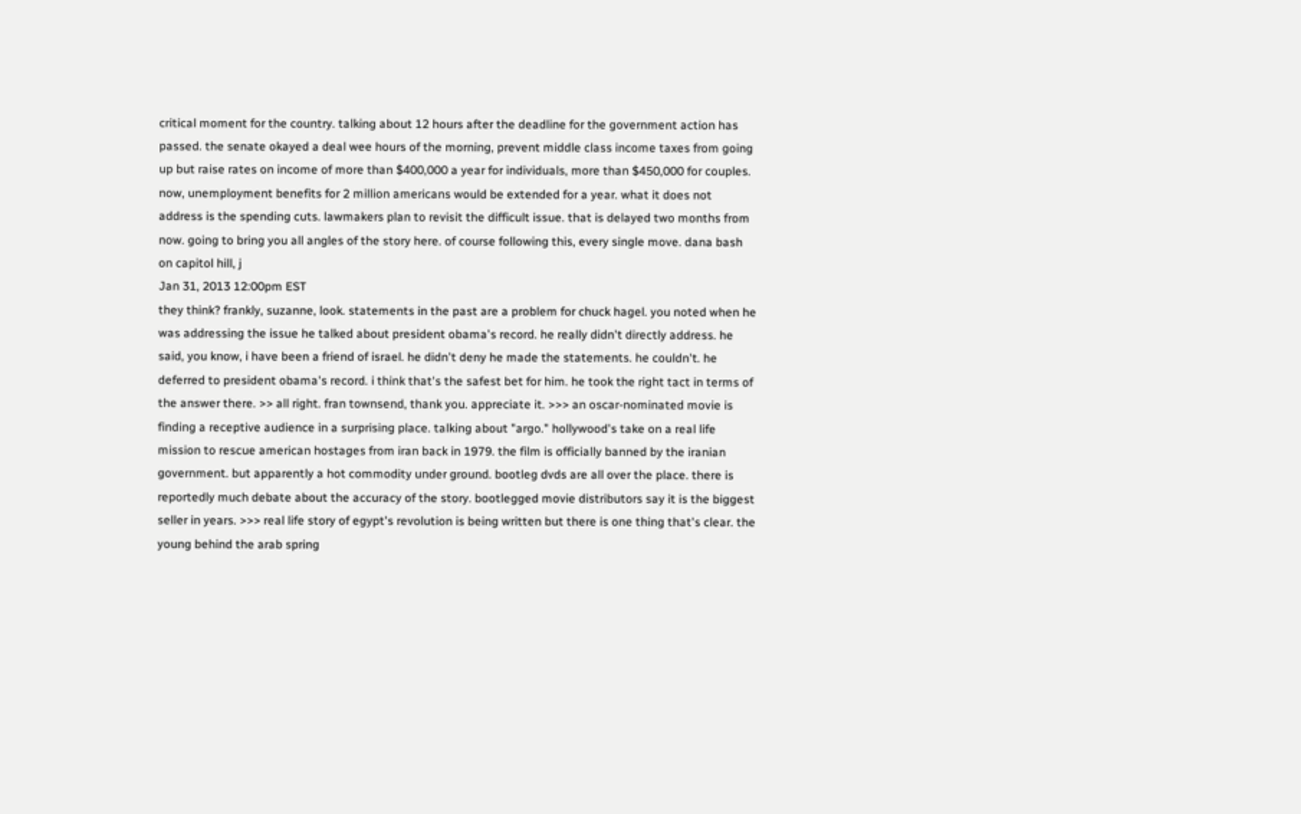critical moment for the country. talking about 12 hours after the deadline for the government action has passed. the senate okayed a deal wee hours of the morning, prevent middle class income taxes from going up but raise rates on income of more than $400,000 a year for individuals, more than $450,000 for couples. now, unemployment benefits for 2 million americans would be extended for a year. what it does not address is the spending cuts. lawmakers plan to revisit the difficult issue. that is delayed two months from now. going to bring you all angles of the story here. of course following this, every single move. dana bash on capitol hill, j
Jan 31, 2013 12:00pm EST
they think? frankly, suzanne, look. statements in the past are a problem for chuck hagel. you noted when he was addressing the issue he talked about president obama's record. he really didn't directly address. he said, you know, i have been a friend of israel. he didn't deny he made the statements. he couldn't. he deferred to president obama's record. i think that's the safest bet for him. he took the right tact in terms of the answer there. >> all right. fran townsend, thank you. appreciate it. >>> an oscar-nominated movie is finding a receptive audience in a surprising place. talking about "argo." hollywood's take on a real life mission to rescue american hostages from iran back in 1979. the film is officially banned by the iranian government. but apparently a hot commodity under ground. bootleg dvds are all over the place. there is reportedly much debate about the accuracy of the story. bootlegged movie distributors say it is the biggest seller in years. >>> real life story of egypt's revolution is being written but there is one thing that's clear. the young behind the arab spring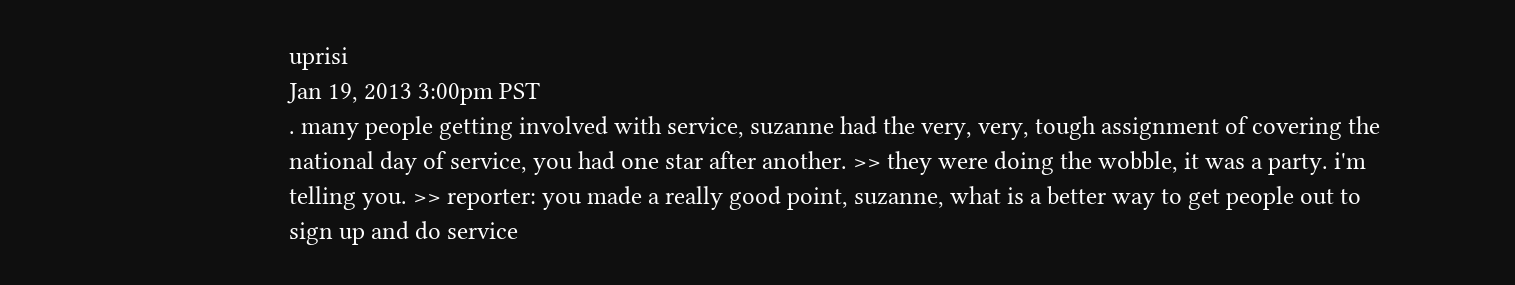uprisi
Jan 19, 2013 3:00pm PST
. many people getting involved with service, suzanne had the very, very, tough assignment of covering the national day of service, you had one star after another. >> they were doing the wobble, it was a party. i'm telling you. >> reporter: you made a really good point, suzanne, what is a better way to get people out to sign up and do service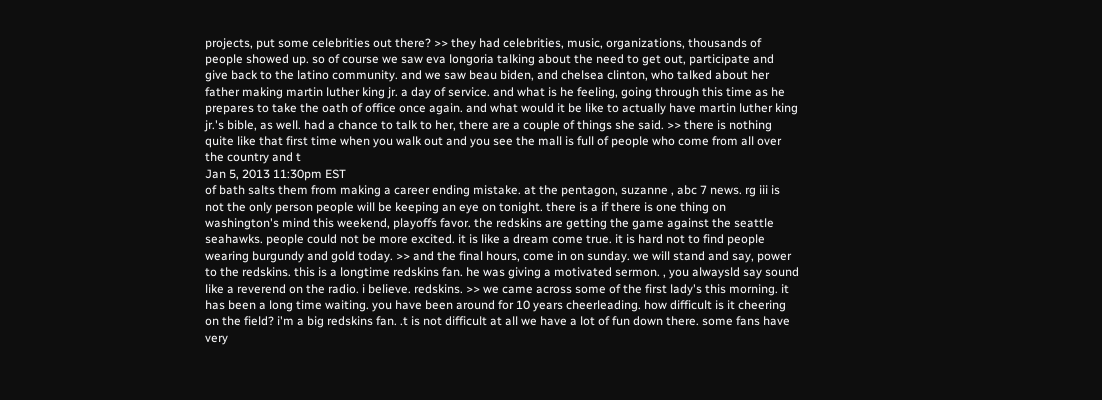projects, put some celebrities out there? >> they had celebrities, music, organizations, thousands of people showed up. so of course we saw eva longoria talking about the need to get out, participate and give back to the latino community. and we saw beau biden, and chelsea clinton, who talked about her father making martin luther king jr. a day of service. and what is he feeling, going through this time as he prepares to take the oath of office once again. and what would it be like to actually have martin luther king jr.'s bible, as well. had a chance to talk to her, there are a couple of things she said. >> there is nothing quite like that first time when you walk out and you see the mall is full of people who come from all over the country and t
Jan 5, 2013 11:30pm EST
of bath salts them from making a career ending mistake. at the pentagon, suzanne , abc 7 news. rg iii is not the only person people will be keeping an eye on tonight. there is a if there is one thing on washington's mind this weekend, playoffs favor. the redskins are getting the game against the seattle seahawks. people could not be more excited. it is like a dream come true. it is hard not to find people wearing burgundy and gold today. >> and the final hours, come in on sunday. we will stand and say, power to the redskins. this is a longtime redskins fan. he was giving a motivated sermon. , you alwaysld say sound like a reverend on the radio. i believe. redskins. >> we came across some of the first lady's this morning. it has been a long time waiting. you have been around for 10 years cheerleading. how difficult is it cheering on the field? i'm a big redskins fan. .t is not difficult at all we have a lot of fun down there. some fans have very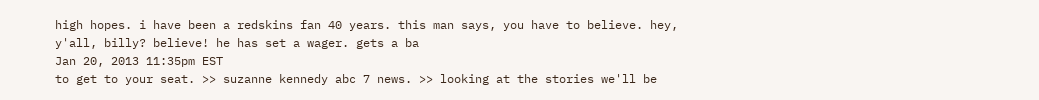high hopes. i have been a redskins fan 40 years. this man says, you have to believe. hey, y'all, billy? believe! he has set a wager. gets a ba
Jan 20, 2013 11:35pm EST
to get to your seat. >> suzanne kennedy abc 7 news. >> looking at the stories we'll be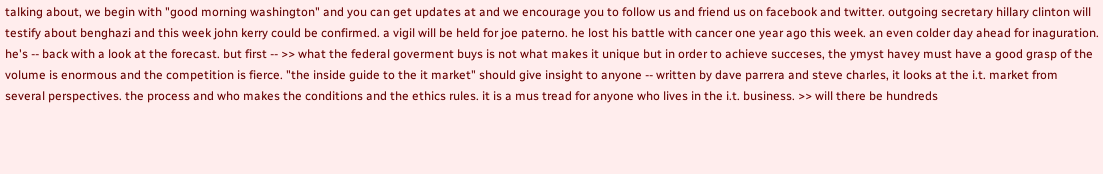talking about, we begin with "good morning washington" and you can get updates at and we encourage you to follow us and friend us on facebook and twitter. outgoing secretary hillary clinton will testify about benghazi and this week john kerry could be confirmed. a vigil will be held for joe paterno. he lost his battle with cancer one year ago this week. an even colder day ahead for inaguration. he's -- back with a look at the forecast. but first -- >> what the federal goverment buys is not what makes it unique but in order to achieve succeses, the ymyst havey must have a good grasp of the volume is enormous and the competition is fierce. "the inside guide to the it market" should give insight to anyone -- written by dave parrera and steve charles, it looks at the i.t. market from several perspectives. the process and who makes the conditions and the ethics rules. it is a mus tread for anyone who lives in the i.t. business. >> will there be hundreds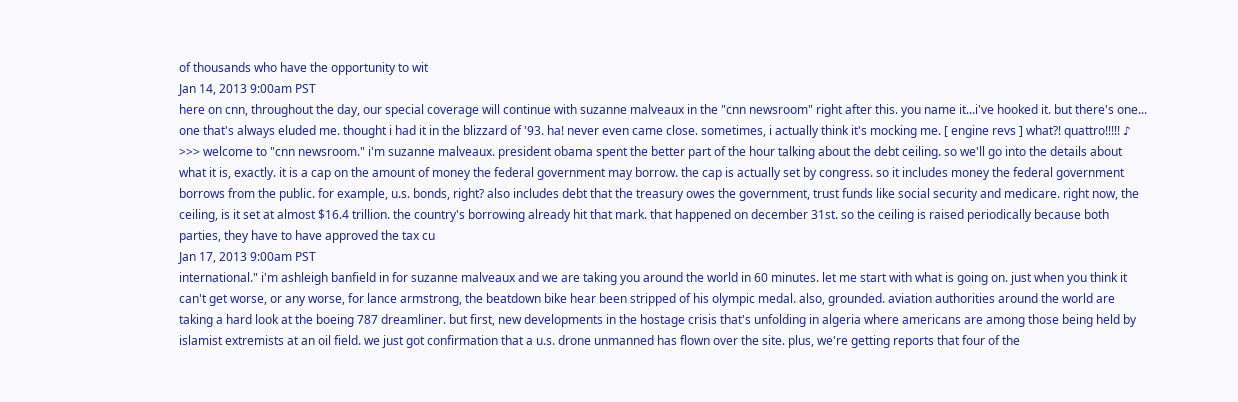of thousands who have the opportunity to wit
Jan 14, 2013 9:00am PST
here on cnn, throughout the day, our special coverage will continue with suzanne malveaux in the "cnn newsroom" right after this. you name it...i've hooked it. but there's one... one that's always eluded me. thought i had it in the blizzard of '93. ha! never even came close. sometimes, i actually think it's mocking me. [ engine revs ] what?! quattro!!!!! ♪ >>> welcome to "cnn newsroom." i'm suzanne malveaux. president obama spent the better part of the hour talking about the debt ceiling. so we'll go into the details about what it is, exactly. it is a cap on the amount of money the federal government may borrow. the cap is actually set by congress. so it includes money the federal government borrows from the public. for example, u.s. bonds, right? also includes debt that the treasury owes the government, trust funds like social security and medicare. right now, the ceiling, is it set at almost $16.4 trillion. the country's borrowing already hit that mark. that happened on december 31st. so the ceiling is raised periodically because both parties, they have to have approved the tax cu
Jan 17, 2013 9:00am PST
international." i'm ashleigh banfield in for suzanne malveaux and we are taking you around the world in 60 minutes. let me start with what is going on. just when you think it can't get worse, or any worse, for lance armstrong, the beatdown bike hear been stripped of his olympic medal. also, grounded. aviation authorities around the world are taking a hard look at the boeing 787 dreamliner. but first, new developments in the hostage crisis that's unfolding in algeria where americans are among those being held by islamist extremists at an oil field. we just got confirmation that a u.s. drone unmanned has flown over the site. plus, we're getting reports that four of the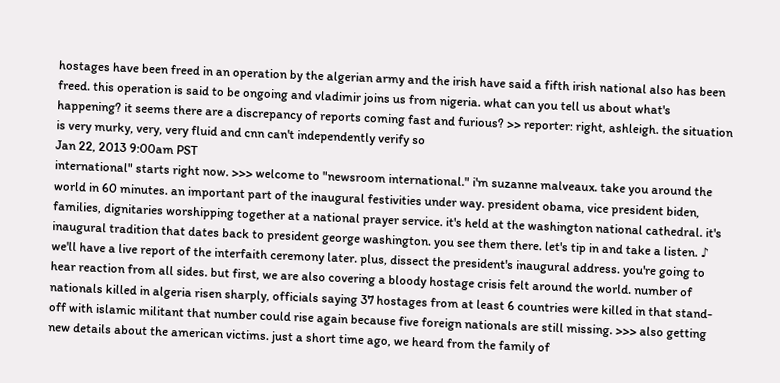hostages have been freed in an operation by the algerian army and the irish have said a fifth irish national also has been freed. this operation is said to be ongoing and vladimir joins us from nigeria. what can you tell us about what's happening? it seems there are a discrepancy of reports coming fast and furious? >> reporter: right, ashleigh. the situation is very murky, very, very fluid and cnn can't independently verify so
Jan 22, 2013 9:00am PST
international" starts right now. >>> welcome to "newsroom international." i'm suzanne malveaux. take you around the world in 60 minutes. an important part of the inaugural festivities under way. president obama, vice president biden, families, dignitaries worshipping together at a national prayer service. it's held at the washington national cathedral. it's inaugural tradition that dates back to president george washington. you see them there. let's tip in and take a listen. ♪ we'll have a live report of the interfaith ceremony later. plus, dissect the president's inaugural address. you're going to hear reaction from all sides. but first, we are also covering a bloody hostage crisis felt around the world. number of nationals killed in algeria risen sharply, officials saying 37 hostages from at least 6 countries were killed in that stand-off with islamic militant that number could rise again because five foreign nationals are still missing. >>> also getting new details about the american victims. just a short time ago, we heard from the family of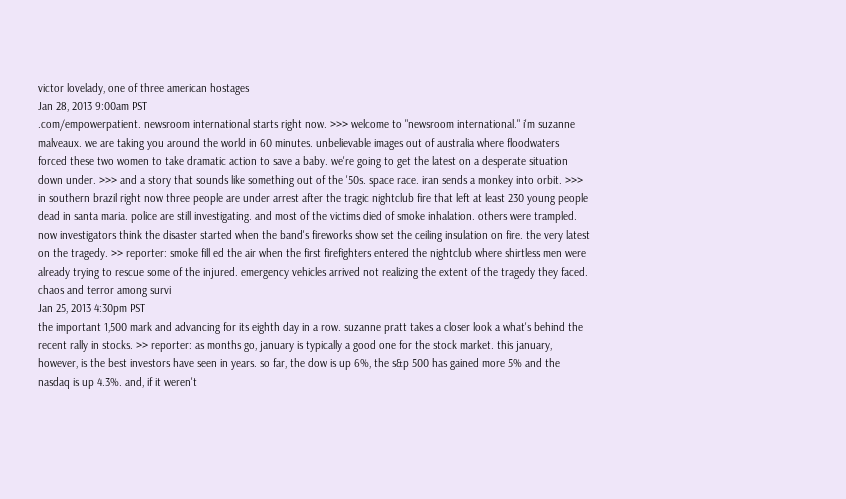victor lovelady, one of three american hostages
Jan 28, 2013 9:00am PST
.com/empowerpatient. newsroom international starts right now. >>> welcome to "newsroom international." i'm suzanne malveaux. we are taking you around the world in 60 minutes. unbelievable images out of australia where floodwaters forced these two women to take dramatic action to save a baby. we're going to get the latest on a desperate situation down under. >>> and a story that sounds like something out of the '50s. space race. iran sends a monkey into orbit. >>> in southern brazil right now three people are under arrest after the tragic nightclub fire that left at least 230 young people dead in santa maria. police are still investigating. and most of the victims died of smoke inhalation. others were trampled. now investigators think the disaster started when the band's fireworks show set the ceiling insulation on fire. the very latest on the tragedy. >> reporter: smoke fill ed the air when the first firefighters entered the nightclub where shirtless men were already trying to rescue some of the injured. emergency vehicles arrived not realizing the extent of the tragedy they faced. chaos and terror among survi
Jan 25, 2013 4:30pm PST
the important 1,500 mark and advancing for its eighth day in a row. suzanne pratt takes a closer look a what's behind the recent rally in stocks. >> reporter: as months go, january is typically a good one for the stock market. this january, however, is the best investors have seen in years. so far, the dow is up 6%, the s&p 500 has gained more 5% and the nasdaq is up 4.3%. and, if it weren't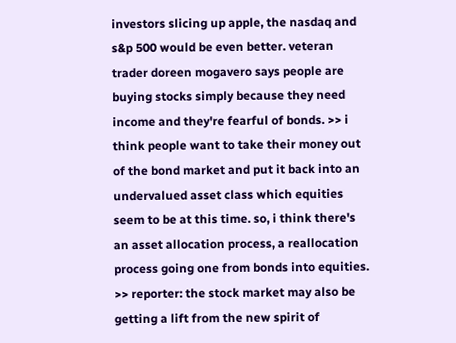investors slicing up apple, the nasdaq and s&p 500 would be even better. veteran trader doreen mogavero says people are buying stocks simply because they need income and they're fearful of bonds. >> i think people want to take their money out of the bond market and put it back into an undervalued asset class which equities seem to be at this time. so, i think there's an asset allocation process, a reallocation process going one from bonds into equities. >> reporter: the stock market may also be getting a lift from the new spirit of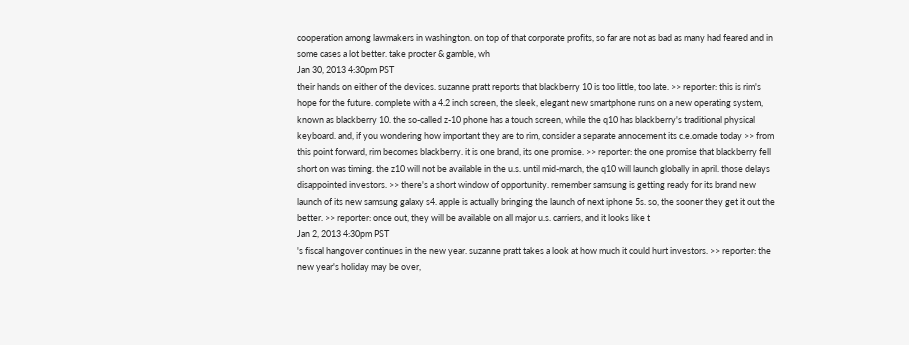cooperation among lawmakers in washington. on top of that corporate profits, so far are not as bad as many had feared and in some cases a lot better. take procter & gamble, wh
Jan 30, 2013 4:30pm PST
their hands on either of the devices. suzanne pratt reports that blackberry 10 is too little, too late. >> reporter: this is rim's hope for the future. complete with a 4.2 inch screen, the sleek, elegant new smartphone runs on a new operating system, known as blackberry 10. the so-called z-10 phone has a touch screen, while the q10 has blackberry's traditional physical keyboard. and, if you wondering how important they are to rim, consider a separate annocement its c.e.omade today >> from this point forward, rim becomes blackberry. it is one brand, its one promise. >> reporter: the one promise that blackberry fell short on was timing. the z10 will not be available in the u.s. until mid-march, the q10 will launch globally in april. those delays disappointed investors. >> there's a short window of opportunity. remember samsung is getting ready for its brand new launch of its new samsung galaxy s4. apple is actually bringing the launch of next iphone 5s. so, the sooner they get it out the better. >> reporter: once out, they will be available on all major u.s. carriers, and it looks like t
Jan 2, 2013 4:30pm PST
's fiscal hangover continues in the new year. suzanne pratt takes a look at how much it could hurt investors. >> reporter: the new year's holiday may be over,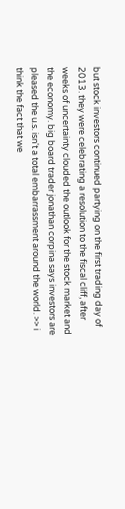but stock investors continued partying on the first trading day of 2013. they were celebrating a resolution to the fiscal cliff, after weeks of uncertainty clouded the outlook for the stock market and the economy. big board trader jonathan corpina says investors are pleased the u.s. isn't a total embarrassment around the world. >> i think the fact that we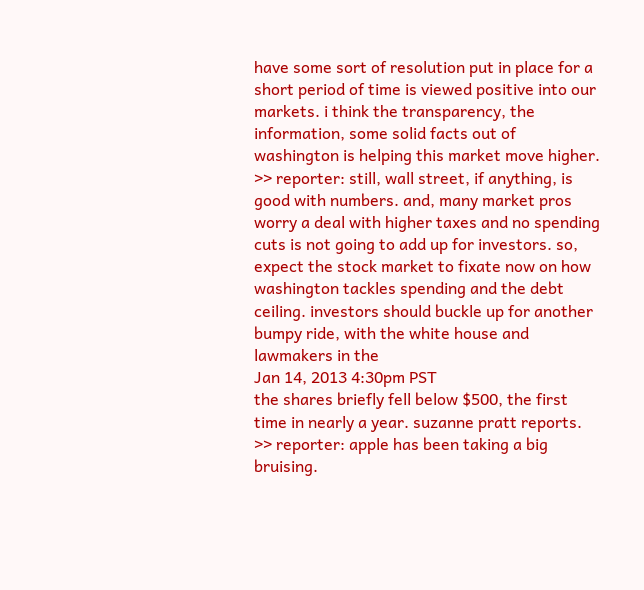have some sort of resolution put in place for a short period of time is viewed positive into our markets. i think the transparency, the information, some solid facts out of washington is helping this market move higher. >> reporter: still, wall street, if anything, is good with numbers. and, many market pros worry a deal with higher taxes and no spending cuts is not going to add up for investors. so, expect the stock market to fixate now on how washington tackles spending and the debt ceiling. investors should buckle up for another bumpy ride, with the white house and lawmakers in the
Jan 14, 2013 4:30pm PST
the shares briefly fell below $500, the first time in nearly a year. suzanne pratt reports. >> reporter: apple has been taking a big bruising.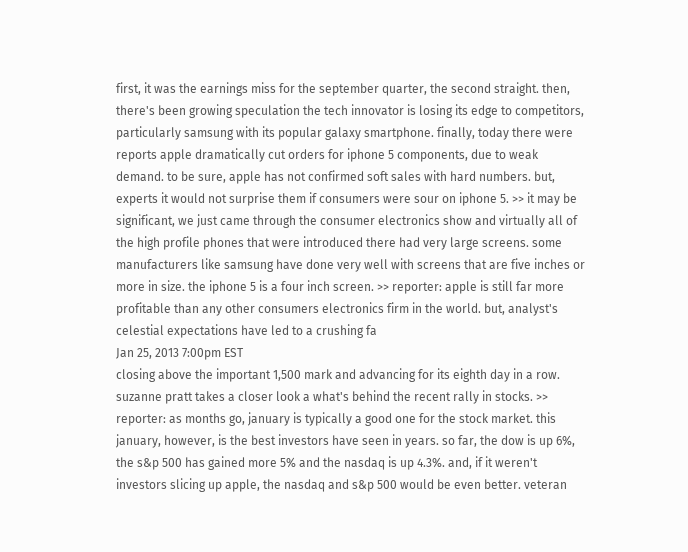first, it was the earnings miss for the september quarter, the second straight. then, there's been growing speculation the tech innovator is losing its edge to competitors, particularly samsung with its popular galaxy smartphone. finally, today there were reports apple dramatically cut orders for iphone 5 components, due to weak demand. to be sure, apple has not confirmed soft sales with hard numbers. but, experts it would not surprise them if consumers were sour on iphone 5. >> it may be significant, we just came through the consumer electronics show and virtually all of the high profile phones that were introduced there had very large screens. some manufacturers like samsung have done very well with screens that are five inches or more in size. the iphone 5 is a four inch screen. >> reporter: apple is still far more profitable than any other consumers electronics firm in the world. but, analyst's celestial expectations have led to a crushing fa
Jan 25, 2013 7:00pm EST
closing above the important 1,500 mark and advancing for its eighth day in a row. suzanne pratt takes a closer look a what's behind the recent rally in stocks. >> reporter: as months go, january is typically a good one for the stock market. this january, however, is the best investors have seen in years. so far, the dow is up 6%, the s&p 500 has gained more 5% and the nasdaq is up 4.3%. and, if it weren't investors slicing up apple, the nasdaq and s&p 500 would be even better. veteran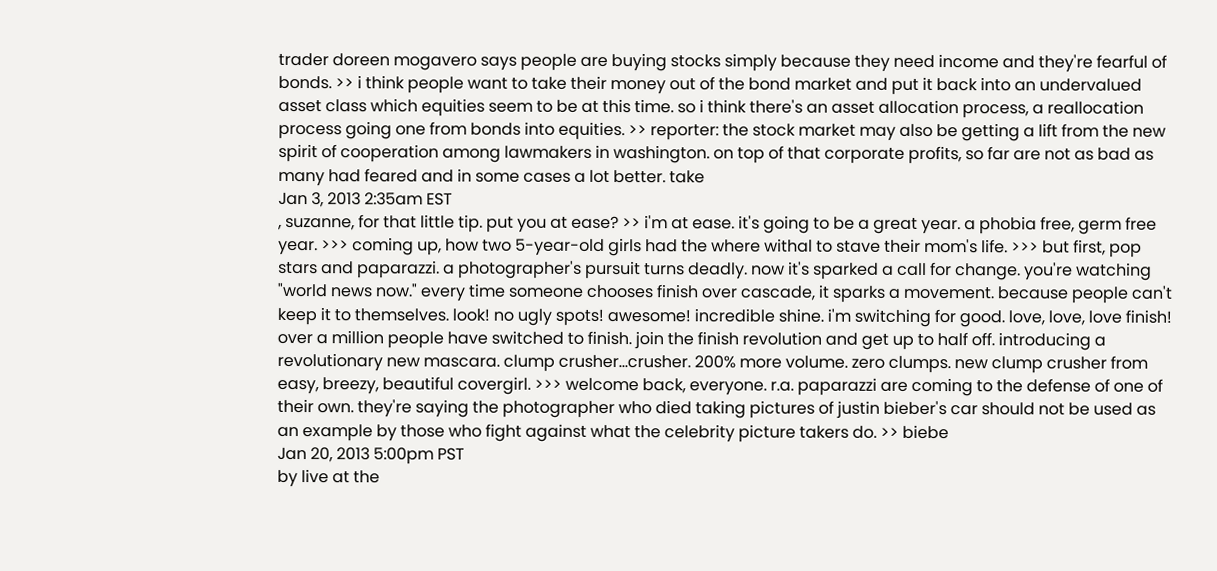trader doreen mogavero says people are buying stocks simply because they need income and they're fearful of bonds. >> i think people want to take their money out of the bond market and put it back into an undervalued asset class which equities seem to be at this time. so i think there's an asset allocation process, a reallocation process going one from bonds into equities. >> reporter: the stock market may also be getting a lift from the new spirit of cooperation among lawmakers in washington. on top of that corporate profits, so far are not as bad as many had feared and in some cases a lot better. take
Jan 3, 2013 2:35am EST
, suzanne, for that little tip. put you at ease? >> i'm at ease. it's going to be a great year. a phobia free, germ free year. >>> coming up, how two 5-year-old girls had the where withal to stave their mom's life. >>> but first, pop stars and paparazzi. a photographer's pursuit turns deadly. now it's sparked a call for change. you're watching "world news now." every time someone chooses finish over cascade, it sparks a movement. because people can't keep it to themselves. look! no ugly spots! awesome! incredible shine. i'm switching for good. love, love, love finish! over a million people have switched to finish. join the finish revolution and get up to half off. introducing a revolutionary new mascara. clump crusher...crusher. 200% more volume. zero clumps. new clump crusher from easy, breezy, beautiful covergirl. >>> welcome back, everyone. r.a. paparazzi are coming to the defense of one of their own. they're saying the photographer who died taking pictures of justin bieber's car should not be used as an example by those who fight against what the celebrity picture takers do. >> biebe
Jan 20, 2013 5:00pm PST
by live at the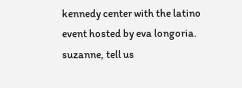kennedy center with the latino event hosted by eva longoria. suzanne, tell us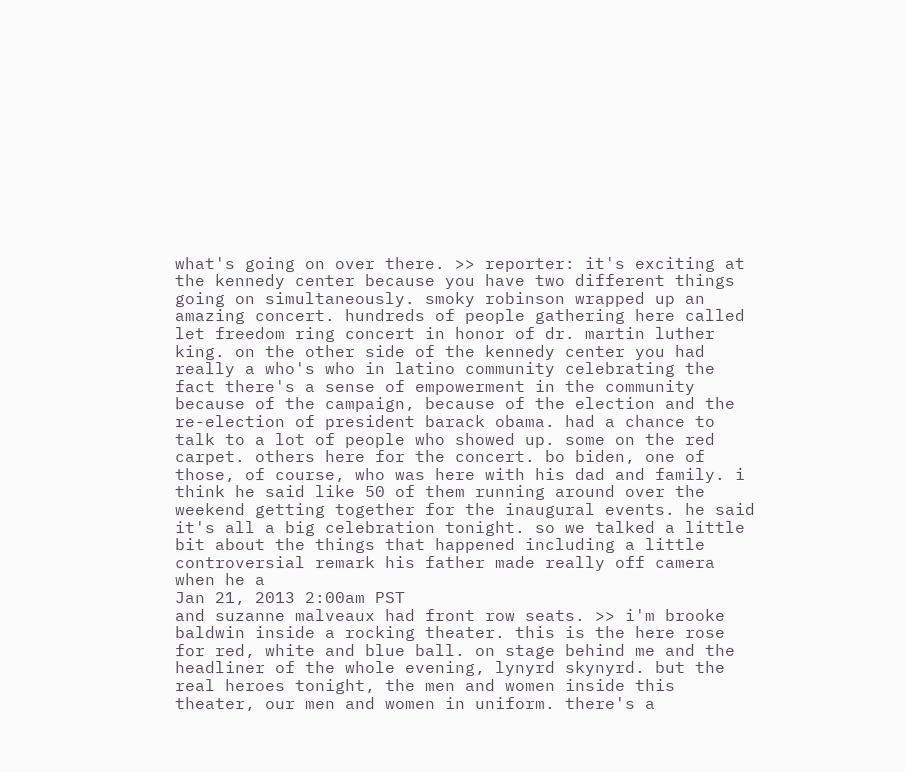what's going on over there. >> reporter: it's exciting at the kennedy center because you have two different things going on simultaneously. smoky robinson wrapped up an amazing concert. hundreds of people gathering here called let freedom ring concert in honor of dr. martin luther king. on the other side of the kennedy center you had really a who's who in latino community celebrating the fact there's a sense of empowerment in the community because of the campaign, because of the election and the re-election of president barack obama. had a chance to talk to a lot of people who showed up. some on the red carpet. others here for the concert. bo biden, one of those, of course, who was here with his dad and family. i think he said like 50 of them running around over the weekend getting together for the inaugural events. he said it's all a big celebration tonight. so we talked a little bit about the things that happened including a little controversial remark his father made really off camera when he a
Jan 21, 2013 2:00am PST
and suzanne malveaux had front row seats. >> i'm brooke baldwin inside a rocking theater. this is the here rose for red, white and blue ball. on stage behind me and the headliner of the whole evening, lynyrd skynyrd. but the real heroes tonight, the men and women inside this theater, our men and women in uniform. there's a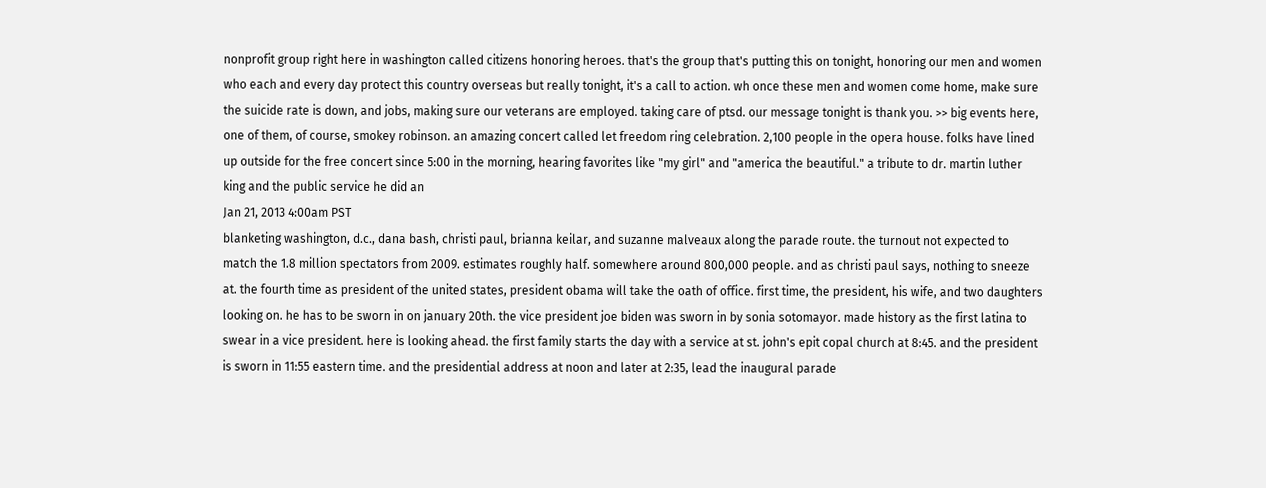nonprofit group right here in washington called citizens honoring heroes. that's the group that's putting this on tonight, honoring our men and women who each and every day protect this country overseas but really tonight, it's a call to action. wh once these men and women come home, make sure the suicide rate is down, and jobs, making sure our veterans are employed. taking care of ptsd. our message tonight is thank you. >> big events here, one of them, of course, smokey robinson. an amazing concert called let freedom ring celebration. 2,100 people in the opera house. folks have lined up outside for the free concert since 5:00 in the morning, hearing favorites like "my girl" and "america the beautiful." a tribute to dr. martin luther king and the public service he did an
Jan 21, 2013 4:00am PST
blanketing washington, d.c., dana bash, christi paul, brianna keilar, and suzanne malveaux along the parade route. the turnout not expected to match the 1.8 million spectators from 2009. estimates roughly half. somewhere around 800,000 people. and as christi paul says, nothing to sneeze at. the fourth time as president of the united states, president obama will take the oath of office. first time, the president, his wife, and two daughters looking on. he has to be sworn in on january 20th. the vice president joe biden was sworn in by sonia sotomayor. made history as the first latina to swear in a vice president. here is looking ahead. the first family starts the day with a service at st. john's epit copal church at 8:45. and the president is sworn in 11:55 eastern time. and the presidential address at noon and later at 2:35, lead the inaugural parade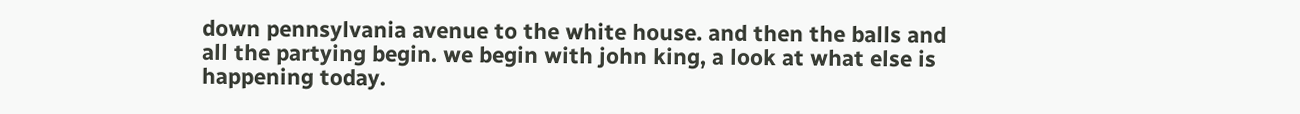down pennsylvania avenue to the white house. and then the balls and all the partying begin. we begin with john king, a look at what else is happening today.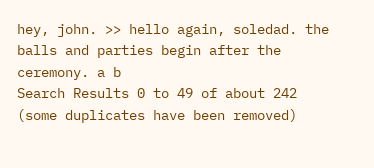hey, john. >> hello again, soledad. the balls and parties begin after the ceremony. a b
Search Results 0 to 49 of about 242 (some duplicates have been removed)